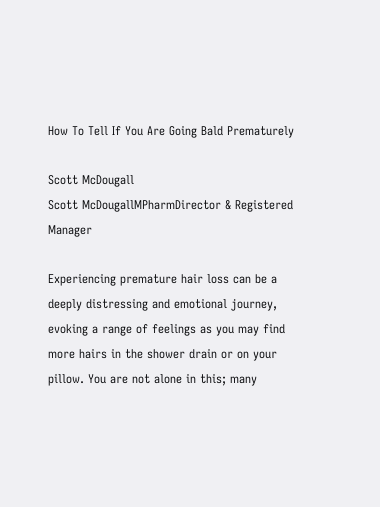How To Tell If You Are Going Bald Prematurely

Scott McDougall
Scott McDougallMPharmDirector & Registered Manager

Experiencing premature hair loss can be a deeply distressing and emotional journey, evoking a range of feelings as you may find more hairs in the shower drain or on your pillow. You are not alone in this; many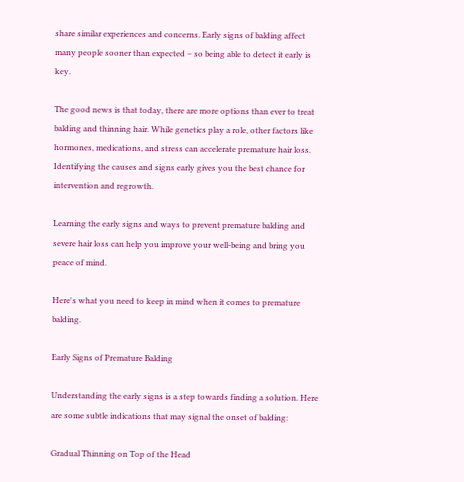share similar experiences and concerns. Early signs of balding affect many people sooner than expected – so being able to detect it early is key.

The good news is that today, there are more options than ever to treat balding and thinning hair. While genetics play a role, other factors like hormones, medications, and stress can accelerate premature hair loss. Identifying the causes and signs early gives you the best chance for intervention and regrowth.

Learning the early signs and ways to prevent premature balding and severe hair loss can help you improve your well-being and bring you peace of mind.

Here's what you need to keep in mind when it comes to premature balding.

Early Signs of Premature Balding

Understanding the early signs is a step towards finding a solution. Here are some subtle indications that may signal the onset of balding:

Gradual Thinning on Top of the Head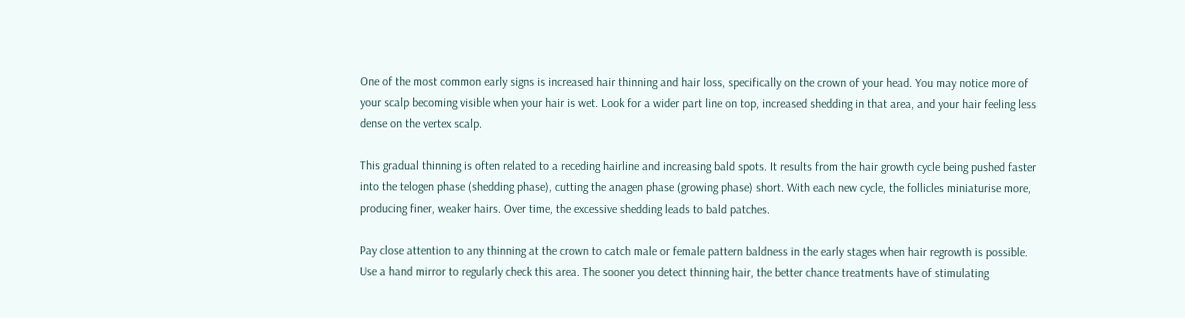One of the most common early signs is increased hair thinning and hair loss, specifically on the crown of your head. You may notice more of your scalp becoming visible when your hair is wet. Look for a wider part line on top, increased shedding in that area, and your hair feeling less dense on the vertex scalp.

This gradual thinning is often related to a receding hairline and increasing bald spots. It results from the hair growth cycle being pushed faster into the telogen phase (shedding phase), cutting the anagen phase (growing phase) short. With each new cycle, the follicles miniaturise more, producing finer, weaker hairs. Over time, the excessive shedding leads to bald patches.

Pay close attention to any thinning at the crown to catch male or female pattern baldness in the early stages when hair regrowth is possible. Use a hand mirror to regularly check this area. The sooner you detect thinning hair, the better chance treatments have of stimulating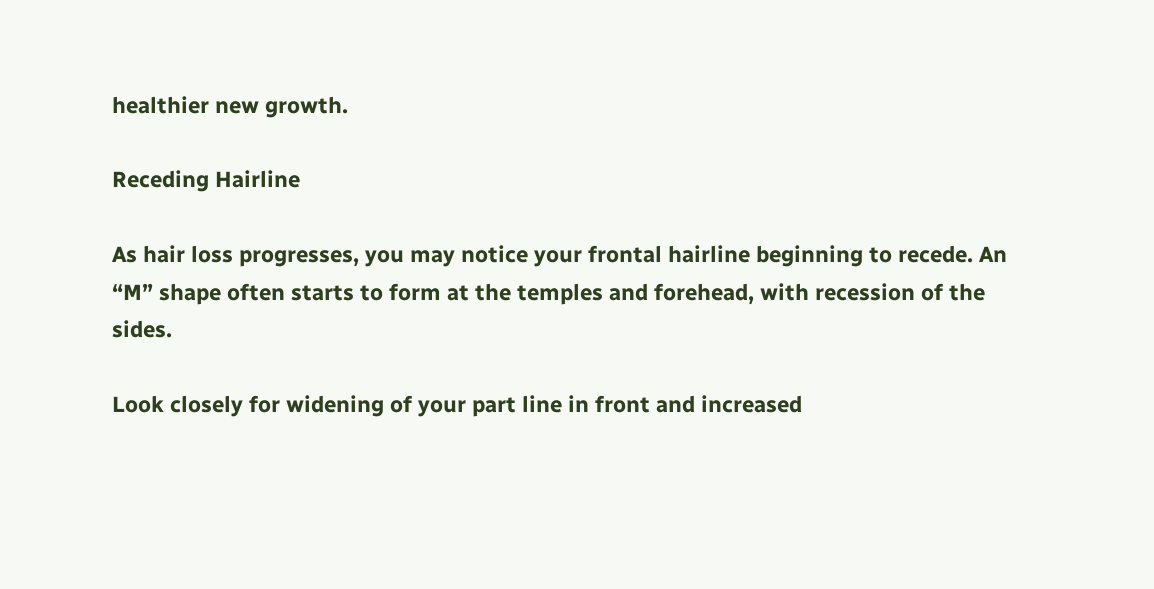healthier new growth.

Receding Hairline

As hair loss progresses, you may notice your frontal hairline beginning to recede. An “M” shape often starts to form at the temples and forehead, with recession of the sides.

Look closely for widening of your part line in front and increased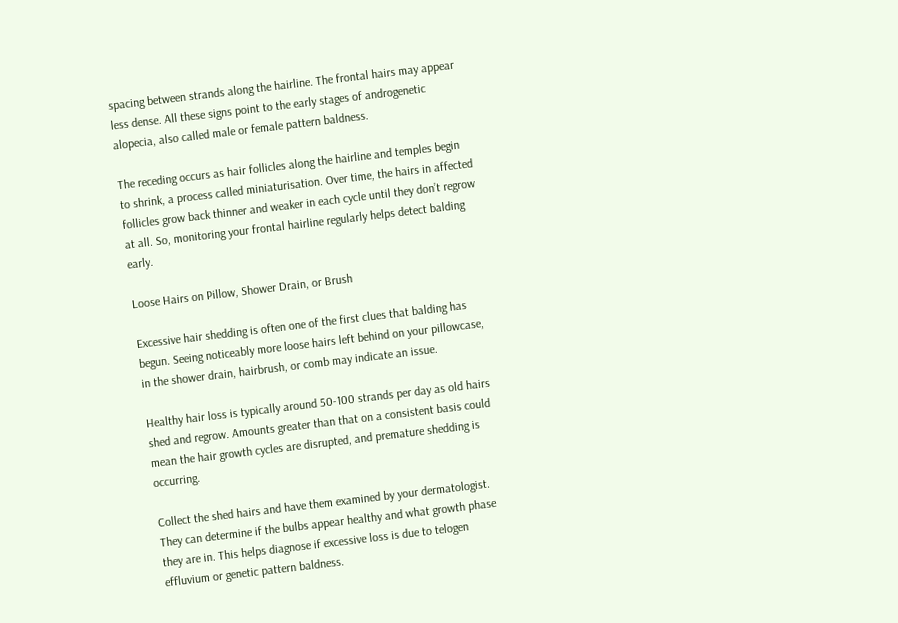spacing between strands along the hairline. The frontal hairs may appear less dense. All these signs point to the early stages of androgenetic alopecia, also called male or female pattern baldness.

The receding occurs as hair follicles along the hairline and temples begin to shrink, a process called miniaturisation. Over time, the hairs in affected follicles grow back thinner and weaker in each cycle until they don’t regrow at all. So, monitoring your frontal hairline regularly helps detect balding early.

Loose Hairs on Pillow, Shower Drain, or Brush

Excessive hair shedding is often one of the first clues that balding has begun. Seeing noticeably more loose hairs left behind on your pillowcase, in the shower drain, hairbrush, or comb may indicate an issue.

Healthy hair loss is typically around 50-100 strands per day as old hairs shed and regrow. Amounts greater than that on a consistent basis could mean the hair growth cycles are disrupted, and premature shedding is occurring.

Collect the shed hairs and have them examined by your dermatologist. They can determine if the bulbs appear healthy and what growth phase they are in. This helps diagnose if excessive loss is due to telogen effluvium or genetic pattern baldness.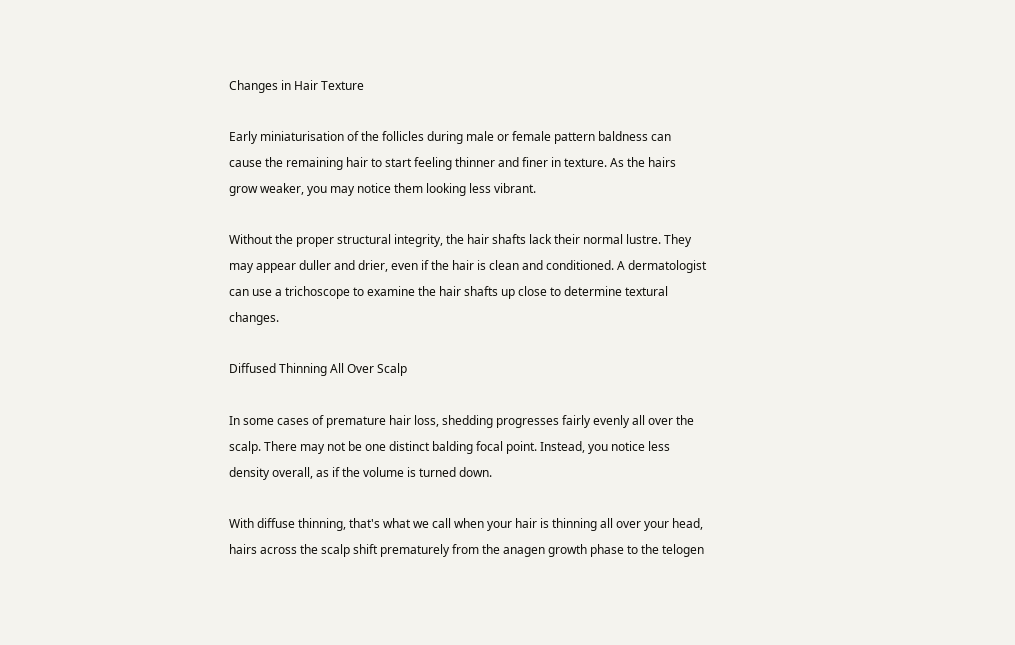Changes in Hair Texture

Early miniaturisation of the follicles during male or female pattern baldness can cause the remaining hair to start feeling thinner and finer in texture. As the hairs grow weaker, you may notice them looking less vibrant.

Without the proper structural integrity, the hair shafts lack their normal lustre. They may appear duller and drier, even if the hair is clean and conditioned. A dermatologist can use a trichoscope to examine the hair shafts up close to determine textural changes.

Diffused Thinning All Over Scalp

In some cases of premature hair loss, shedding progresses fairly evenly all over the scalp. There may not be one distinct balding focal point. Instead, you notice less density overall, as if the volume is turned down.

With diffuse thinning, that's what we call when your hair is thinning all over your head, hairs across the scalp shift prematurely from the anagen growth phase to the telogen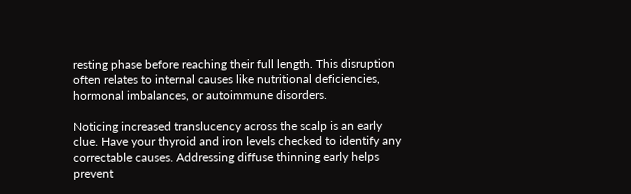resting phase before reaching their full length. This disruption often relates to internal causes like nutritional deficiencies, hormonal imbalances, or autoimmune disorders.

Noticing increased translucency across the scalp is an early clue. Have your thyroid and iron levels checked to identify any correctable causes. Addressing diffuse thinning early helps prevent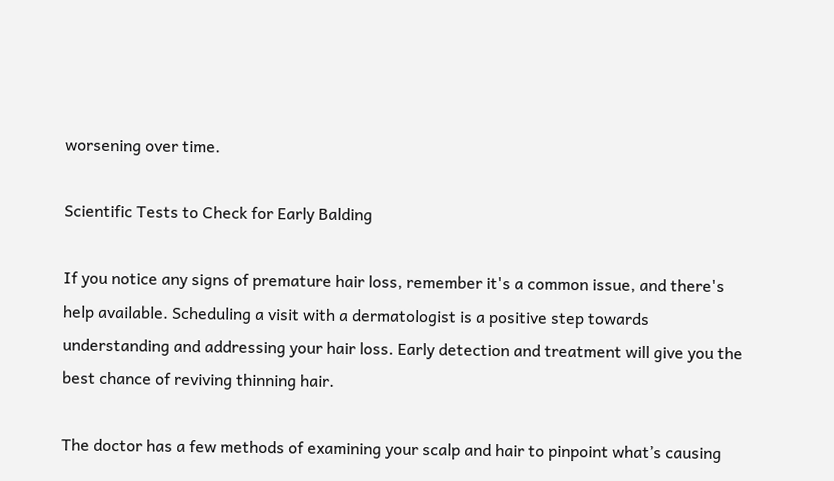worsening over time.

Scientific Tests to Check for Early Balding

If you notice any signs of premature hair loss, remember it's a common issue, and there's help available. Scheduling a visit with a dermatologist is a positive step towards understanding and addressing your hair loss. Early detection and treatment will give you the best chance of reviving thinning hair.

The doctor has a few methods of examining your scalp and hair to pinpoint what’s causing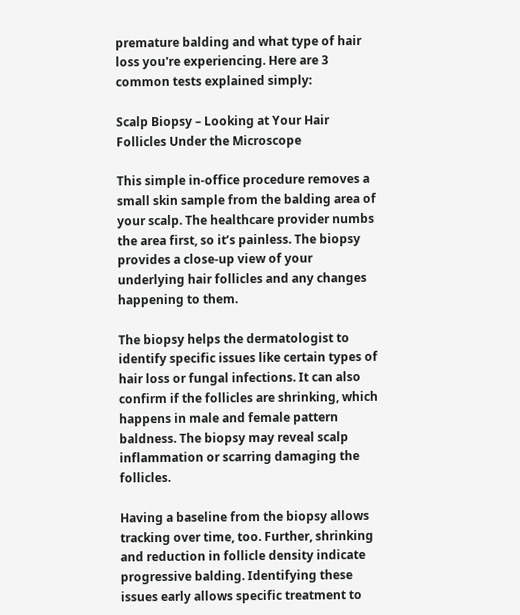premature balding and what type of hair loss you're experiencing. Here are 3 common tests explained simply:

Scalp Biopsy – Looking at Your Hair Follicles Under the Microscope

This simple in-office procedure removes a small skin sample from the balding area of your scalp. The healthcare provider numbs the area first, so it’s painless. The biopsy provides a close-up view of your underlying hair follicles and any changes happening to them.

The biopsy helps the dermatologist to identify specific issues like certain types of hair loss or fungal infections. It can also confirm if the follicles are shrinking, which happens in male and female pattern baldness. The biopsy may reveal scalp inflammation or scarring damaging the follicles.

Having a baseline from the biopsy allows tracking over time, too. Further, shrinking and reduction in follicle density indicate progressive balding. Identifying these issues early allows specific treatment to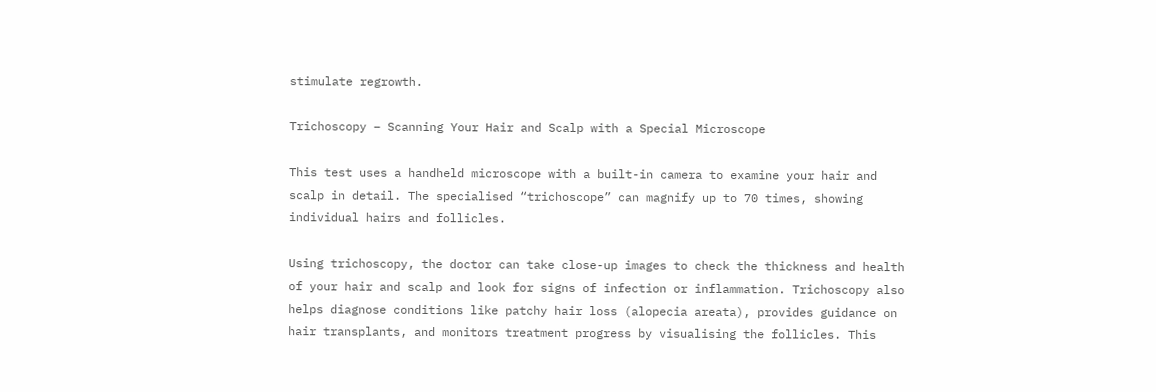stimulate regrowth.

Trichoscopy – Scanning Your Hair and Scalp with a Special Microscope

This test uses a handheld microscope with a built-in camera to examine your hair and scalp in detail. The specialised “trichoscope” can magnify up to 70 times, showing individual hairs and follicles.

Using trichoscopy, the doctor can take close-up images to check the thickness and health of your hair and scalp and look for signs of infection or inflammation. Trichoscopy also helps diagnose conditions like patchy hair loss (alopecia areata), provides guidance on hair transplants, and monitors treatment progress by visualising the follicles. This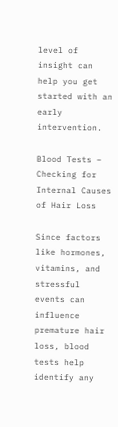level of insight can help you get started with an early intervention.

Blood Tests – Checking for Internal Causes of Hair Loss

Since factors like hormones, vitamins, and stressful events can influence premature hair loss, blood tests help identify any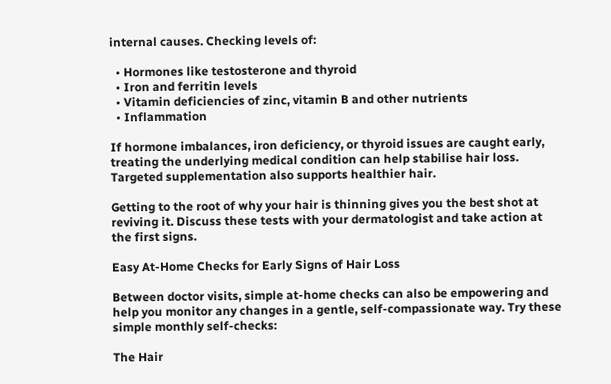internal causes. Checking levels of:

  • Hormones like testosterone and thyroid
  • Iron and ferritin levels
  • Vitamin deficiencies of zinc, vitamin B and other nutrients
  • Inflammation

If hormone imbalances, iron deficiency, or thyroid issues are caught early, treating the underlying medical condition can help stabilise hair loss. Targeted supplementation also supports healthier hair.

Getting to the root of why your hair is thinning gives you the best shot at reviving it. Discuss these tests with your dermatologist and take action at the first signs.

Easy At-Home Checks for Early Signs of Hair Loss

Between doctor visits, simple at-home checks can also be empowering and help you monitor any changes in a gentle, self-compassionate way. Try these simple monthly self-checks:

The Hair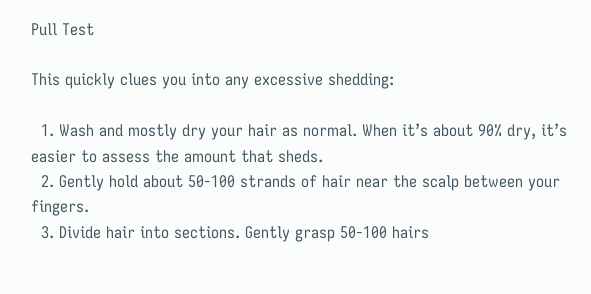Pull Test

This quickly clues you into any excessive shedding:

  1. Wash and mostly dry your hair as normal. When it’s about 90% dry, it’s easier to assess the amount that sheds.
  2. Gently hold about 50-100 strands of hair near the scalp between your fingers.
  3. Divide hair into sections. Gently grasp 50-100 hairs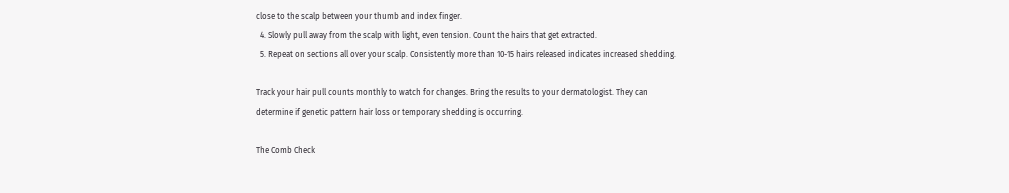close to the scalp between your thumb and index finger.
  4. Slowly pull away from the scalp with light, even tension. Count the hairs that get extracted.
  5. Repeat on sections all over your scalp. Consistently more than 10-15 hairs released indicates increased shedding.

Track your hair pull counts monthly to watch for changes. Bring the results to your dermatologist. They can determine if genetic pattern hair loss or temporary shedding is occurring.

The Comb Check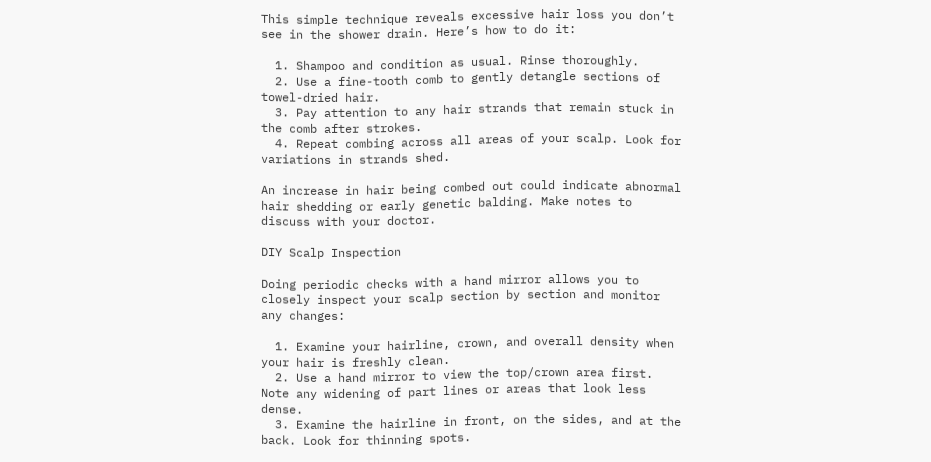This simple technique reveals excessive hair loss you don’t see in the shower drain. Here’s how to do it:

  1. Shampoo and condition as usual. Rinse thoroughly.
  2. Use a fine-tooth comb to gently detangle sections of towel-dried hair.
  3. Pay attention to any hair strands that remain stuck in the comb after strokes.
  4. Repeat combing across all areas of your scalp. Look for variations in strands shed.

An increase in hair being combed out could indicate abnormal hair shedding or early genetic balding. Make notes to discuss with your doctor.

DIY Scalp Inspection

Doing periodic checks with a hand mirror allows you to closely inspect your scalp section by section and monitor any changes:

  1. Examine your hairline, crown, and overall density when your hair is freshly clean.
  2. Use a hand mirror to view the top/crown area first. Note any widening of part lines or areas that look less dense.
  3. Examine the hairline in front, on the sides, and at the back. Look for thinning spots.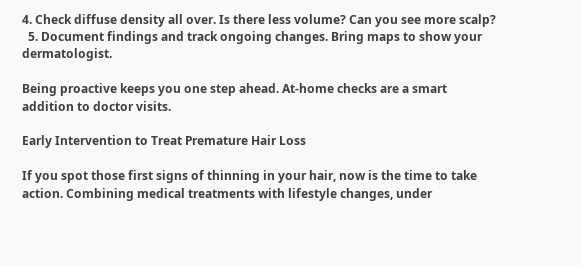4. Check diffuse density all over. Is there less volume? Can you see more scalp?
  5. Document findings and track ongoing changes. Bring maps to show your dermatologist.

Being proactive keeps you one step ahead. At-home checks are a smart addition to doctor visits.

Early Intervention to Treat Premature Hair Loss

If you spot those first signs of thinning in your hair, now is the time to take action. Combining medical treatments with lifestyle changes, under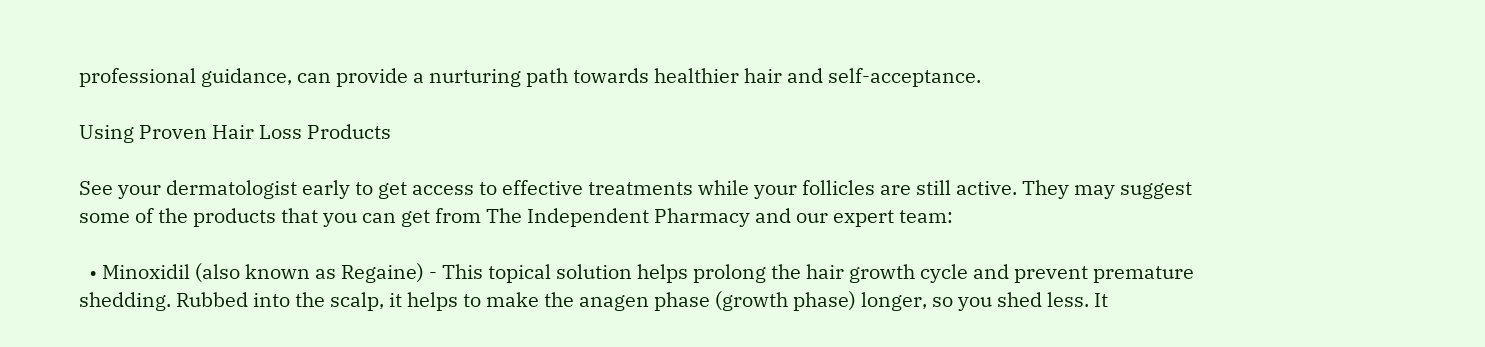professional guidance, can provide a nurturing path towards healthier hair and self-acceptance.

Using Proven Hair Loss Products

See your dermatologist early to get access to effective treatments while your follicles are still active. They may suggest some of the products that you can get from The Independent Pharmacy and our expert team:

  • Minoxidil (also known as Regaine) - This topical solution helps prolong the hair growth cycle and prevent premature shedding. Rubbed into the scalp, it helps to make the anagen phase (growth phase) longer, so you shed less. It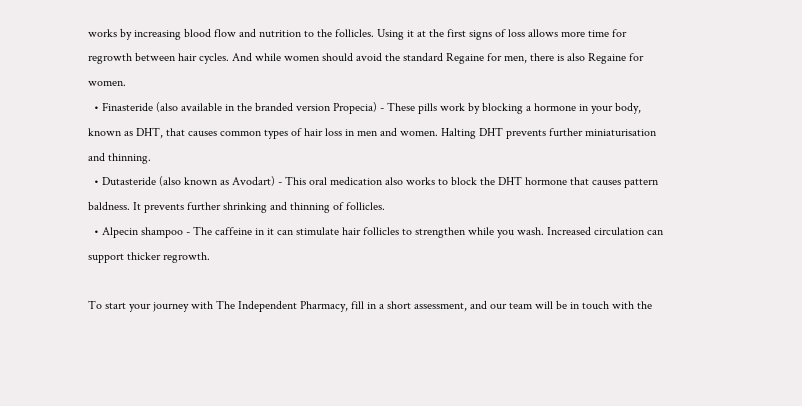works by increasing blood flow and nutrition to the follicles. Using it at the first signs of loss allows more time for regrowth between hair cycles. And while women should avoid the standard Regaine for men, there is also Regaine for women.
  • Finasteride (also available in the branded version Propecia) - These pills work by blocking a hormone in your body, known as DHT, that causes common types of hair loss in men and women. Halting DHT prevents further miniaturisation and thinning.
  • Dutasteride (also known as Avodart) - This oral medication also works to block the DHT hormone that causes pattern baldness. It prevents further shrinking and thinning of follicles.
  • Alpecin shampoo - The caffeine in it can stimulate hair follicles to strengthen while you wash. Increased circulation can support thicker regrowth.

To start your journey with The Independent Pharmacy, fill in a short assessment, and our team will be in touch with the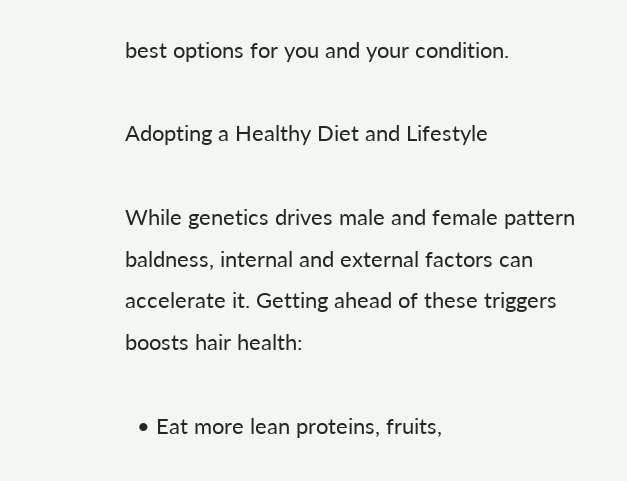best options for you and your condition.

Adopting a Healthy Diet and Lifestyle

While genetics drives male and female pattern baldness, internal and external factors can accelerate it. Getting ahead of these triggers boosts hair health:

  • Eat more lean proteins, fruits,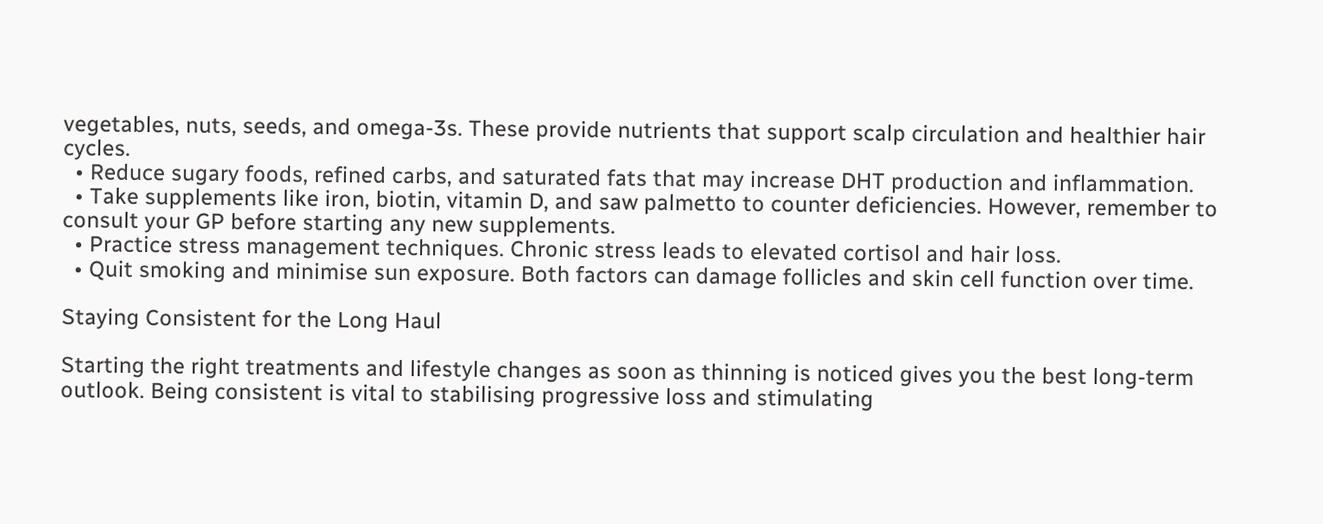vegetables, nuts, seeds, and omega-3s. These provide nutrients that support scalp circulation and healthier hair cycles.
  • Reduce sugary foods, refined carbs, and saturated fats that may increase DHT production and inflammation.
  • Take supplements like iron, biotin, vitamin D, and saw palmetto to counter deficiencies. However, remember to consult your GP before starting any new supplements.
  • Practice stress management techniques. Chronic stress leads to elevated cortisol and hair loss.
  • Quit smoking and minimise sun exposure. Both factors can damage follicles and skin cell function over time.

Staying Consistent for the Long Haul

Starting the right treatments and lifestyle changes as soon as thinning is noticed gives you the best long-term outlook. Being consistent is vital to stabilising progressive loss and stimulating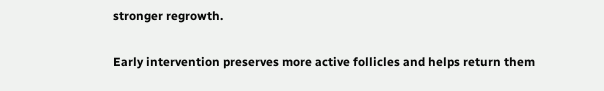stronger regrowth.

Early intervention preserves more active follicles and helps return them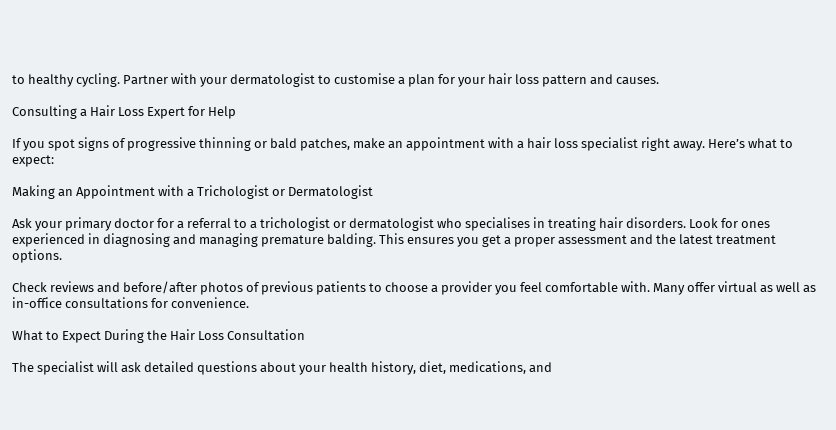to healthy cycling. Partner with your dermatologist to customise a plan for your hair loss pattern and causes.

Consulting a Hair Loss Expert for Help

If you spot signs of progressive thinning or bald patches, make an appointment with a hair loss specialist right away. Here’s what to expect:

Making an Appointment with a Trichologist or Dermatologist

Ask your primary doctor for a referral to a trichologist or dermatologist who specialises in treating hair disorders. Look for ones experienced in diagnosing and managing premature balding. This ensures you get a proper assessment and the latest treatment options.

Check reviews and before/after photos of previous patients to choose a provider you feel comfortable with. Many offer virtual as well as in-office consultations for convenience.

What to Expect During the Hair Loss Consultation

The specialist will ask detailed questions about your health history, diet, medications, and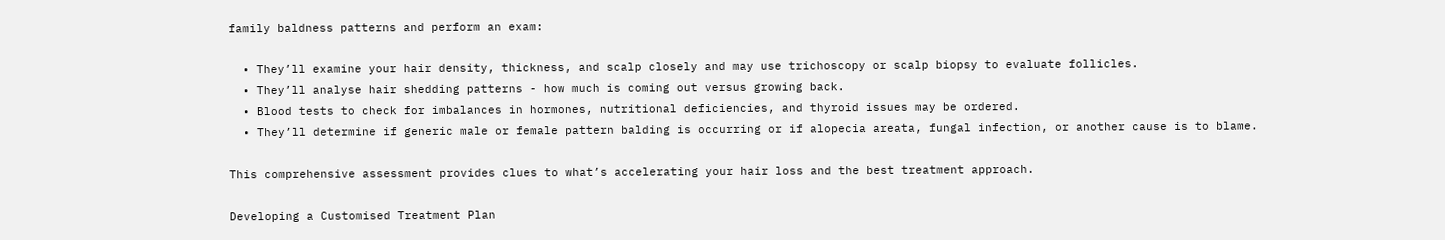family baldness patterns and perform an exam:

  • They’ll examine your hair density, thickness, and scalp closely and may use trichoscopy or scalp biopsy to evaluate follicles.
  • They’ll analyse hair shedding patterns - how much is coming out versus growing back.
  • Blood tests to check for imbalances in hormones, nutritional deficiencies, and thyroid issues may be ordered.
  • They’ll determine if generic male or female pattern balding is occurring or if alopecia areata, fungal infection, or another cause is to blame.

This comprehensive assessment provides clues to what’s accelerating your hair loss and the best treatment approach.

Developing a Customised Treatment Plan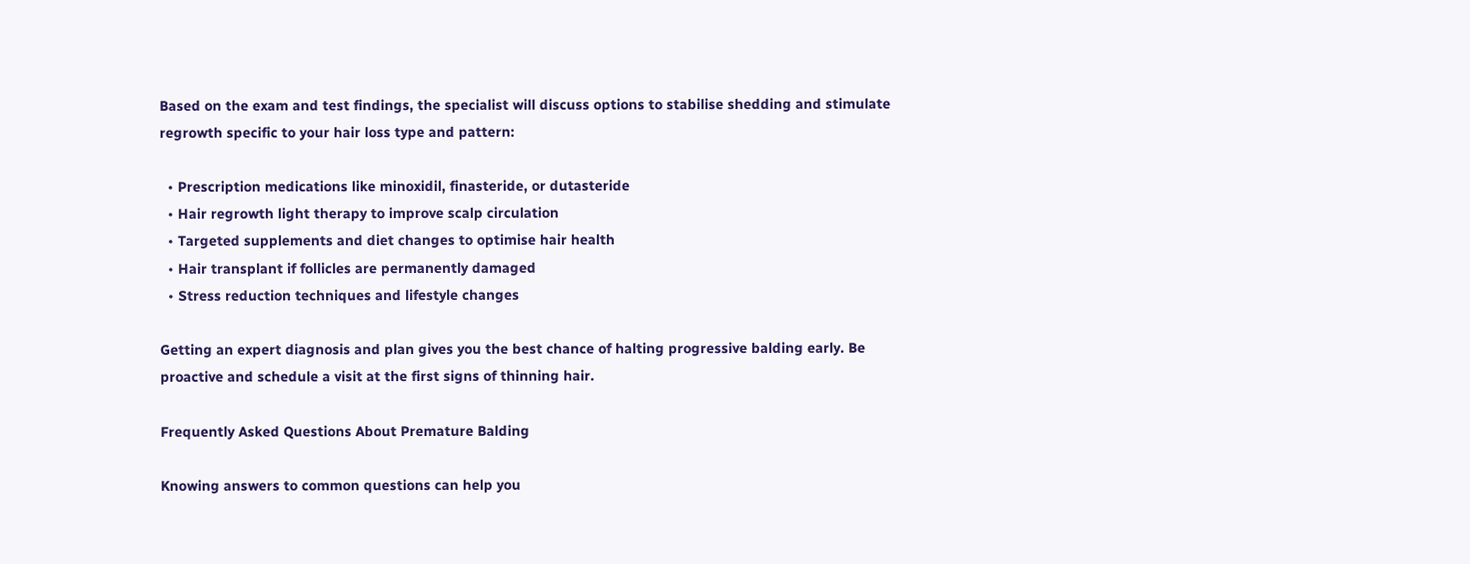Based on the exam and test findings, the specialist will discuss options to stabilise shedding and stimulate regrowth specific to your hair loss type and pattern:

  • Prescription medications like minoxidil, finasteride, or dutasteride
  • Hair regrowth light therapy to improve scalp circulation
  • Targeted supplements and diet changes to optimise hair health
  • Hair transplant if follicles are permanently damaged
  • Stress reduction techniques and lifestyle changes

Getting an expert diagnosis and plan gives you the best chance of halting progressive balding early. Be proactive and schedule a visit at the first signs of thinning hair.

Frequently Asked Questions About Premature Balding

Knowing answers to common questions can help you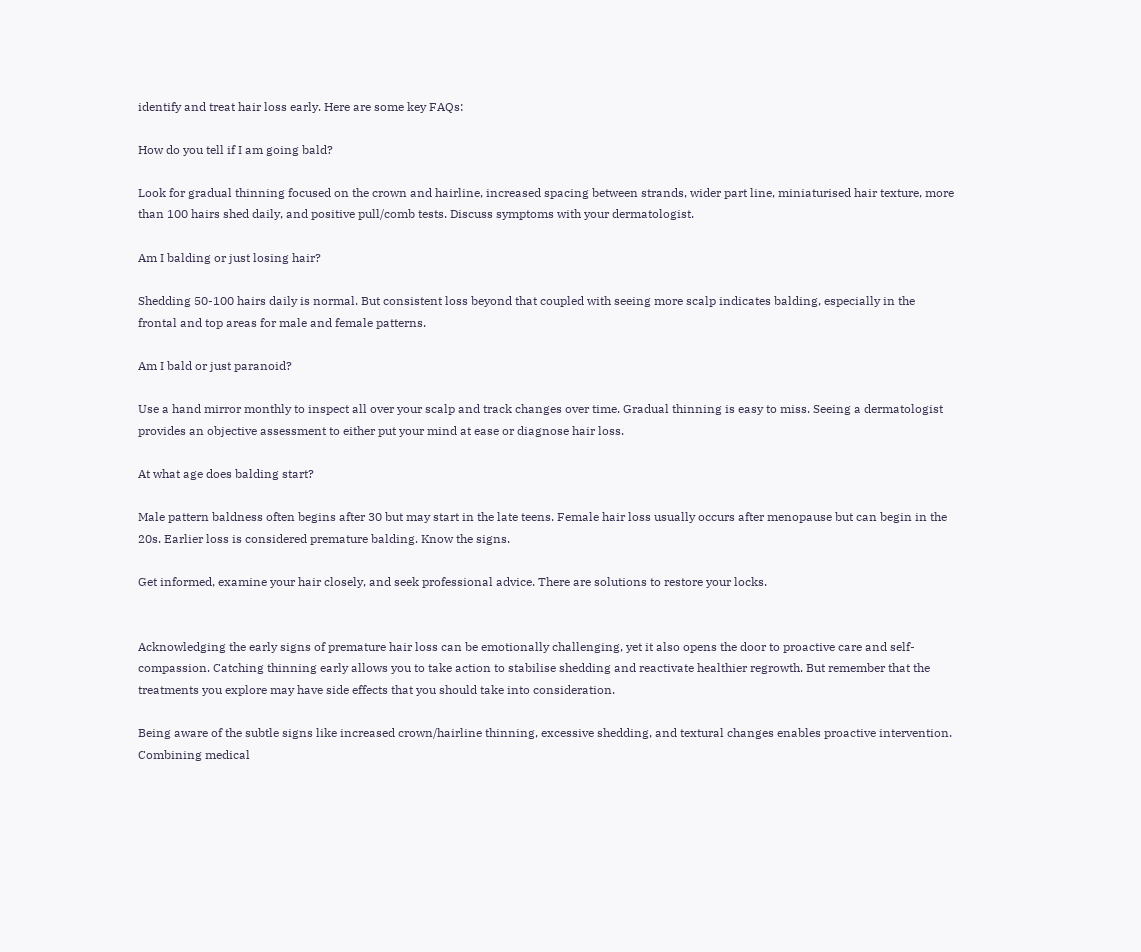identify and treat hair loss early. Here are some key FAQs:

How do you tell if I am going bald?

Look for gradual thinning focused on the crown and hairline, increased spacing between strands, wider part line, miniaturised hair texture, more than 100 hairs shed daily, and positive pull/comb tests. Discuss symptoms with your dermatologist.

Am I balding or just losing hair?

Shedding 50-100 hairs daily is normal. But consistent loss beyond that coupled with seeing more scalp indicates balding, especially in the frontal and top areas for male and female patterns.

Am I bald or just paranoid?

Use a hand mirror monthly to inspect all over your scalp and track changes over time. Gradual thinning is easy to miss. Seeing a dermatologist provides an objective assessment to either put your mind at ease or diagnose hair loss.

At what age does balding start?

Male pattern baldness often begins after 30 but may start in the late teens. Female hair loss usually occurs after menopause but can begin in the 20s. Earlier loss is considered premature balding. Know the signs.

Get informed, examine your hair closely, and seek professional advice. There are solutions to restore your locks.


Acknowledging the early signs of premature hair loss can be emotionally challenging, yet it also opens the door to proactive care and self-compassion. Catching thinning early allows you to take action to stabilise shedding and reactivate healthier regrowth. But remember that the treatments you explore may have side effects that you should take into consideration.

Being aware of the subtle signs like increased crown/hairline thinning, excessive shedding, and textural changes enables proactive intervention. Combining medical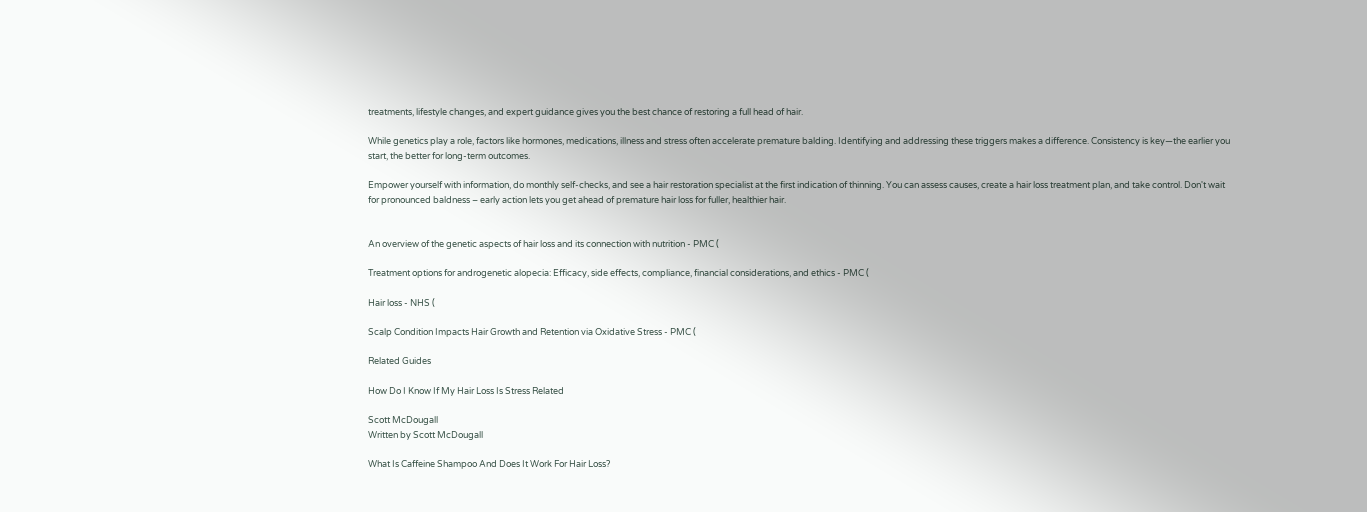treatments, lifestyle changes, and expert guidance gives you the best chance of restoring a full head of hair.

While genetics play a role, factors like hormones, medications, illness and stress often accelerate premature balding. Identifying and addressing these triggers makes a difference. Consistency is key—the earlier you start, the better for long-term outcomes.

Empower yourself with information, do monthly self-checks, and see a hair restoration specialist at the first indication of thinning. You can assess causes, create a hair loss treatment plan, and take control. Don't wait for pronounced baldness – early action lets you get ahead of premature hair loss for fuller, healthier hair.


An overview of the genetic aspects of hair loss and its connection with nutrition - PMC (

Treatment options for androgenetic alopecia: Efficacy, side effects, compliance, financial considerations, and ethics - PMC (

Hair loss - NHS (

Scalp Condition Impacts Hair Growth and Retention via Oxidative Stress - PMC (

Related Guides

How Do I Know If My Hair Loss Is Stress Related

Scott McDougall
Written by Scott McDougall

What Is Caffeine Shampoo And Does It Work For Hair Loss?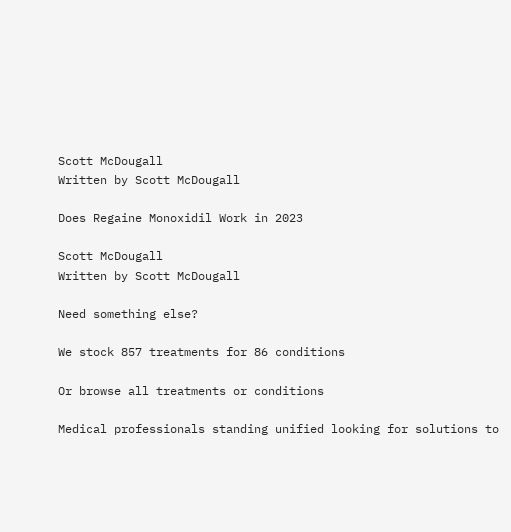Scott McDougall
Written by Scott McDougall

Does Regaine Monoxidil Work in 2023

Scott McDougall
Written by Scott McDougall

Need something else?

We stock 857 treatments for 86 conditions

Or browse all treatments or conditions

Medical professionals standing unified looking for solutions to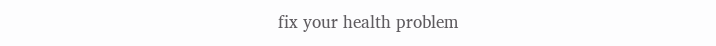fix your health problem